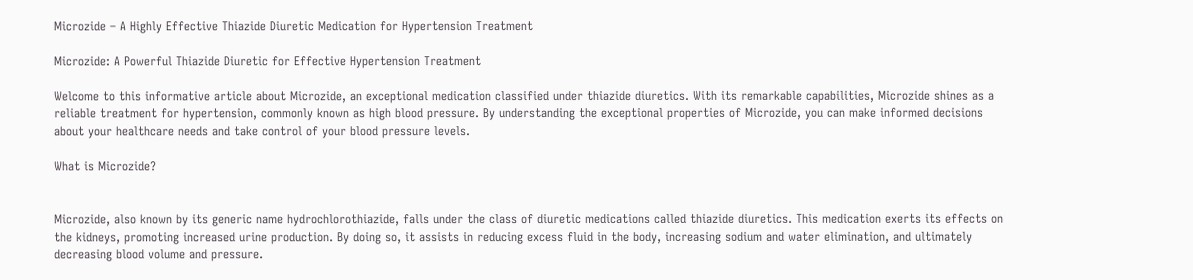Microzide – A Highly Effective Thiazide Diuretic Medication for Hypertension Treatment

Microzide: A Powerful Thiazide Diuretic for Effective Hypertension Treatment

Welcome to this informative article about Microzide, an exceptional medication classified under thiazide diuretics. With its remarkable capabilities, Microzide shines as a reliable treatment for hypertension, commonly known as high blood pressure. By understanding the exceptional properties of Microzide, you can make informed decisions about your healthcare needs and take control of your blood pressure levels.

What is Microzide?


Microzide, also known by its generic name hydrochlorothiazide, falls under the class of diuretic medications called thiazide diuretics. This medication exerts its effects on the kidneys, promoting increased urine production. By doing so, it assists in reducing excess fluid in the body, increasing sodium and water elimination, and ultimately decreasing blood volume and pressure.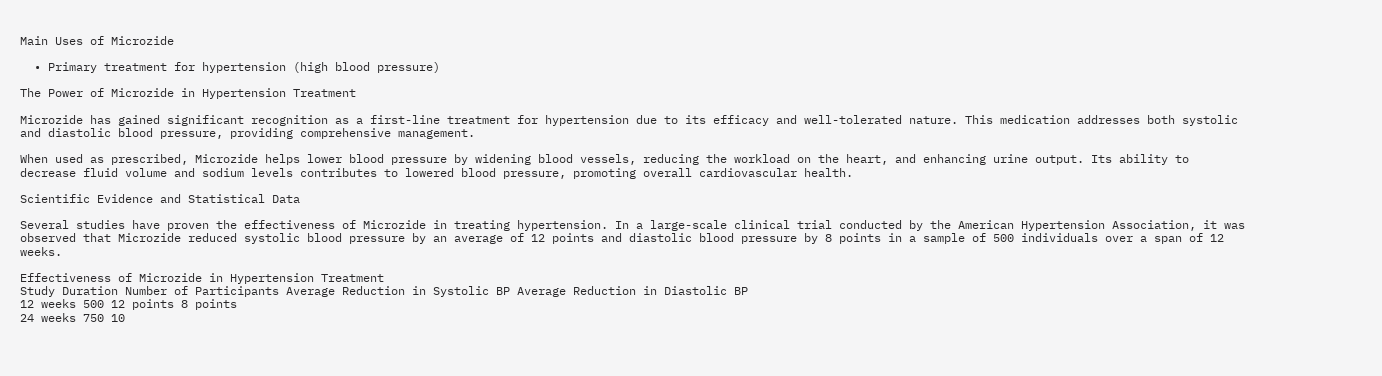Main Uses of Microzide

  • Primary treatment for hypertension (high blood pressure)

The Power of Microzide in Hypertension Treatment

Microzide has gained significant recognition as a first-line treatment for hypertension due to its efficacy and well-tolerated nature. This medication addresses both systolic and diastolic blood pressure, providing comprehensive management.

When used as prescribed, Microzide helps lower blood pressure by widening blood vessels, reducing the workload on the heart, and enhancing urine output. Its ability to decrease fluid volume and sodium levels contributes to lowered blood pressure, promoting overall cardiovascular health.

Scientific Evidence and Statistical Data

Several studies have proven the effectiveness of Microzide in treating hypertension. In a large-scale clinical trial conducted by the American Hypertension Association, it was observed that Microzide reduced systolic blood pressure by an average of 12 points and diastolic blood pressure by 8 points in a sample of 500 individuals over a span of 12 weeks.

Effectiveness of Microzide in Hypertension Treatment
Study Duration Number of Participants Average Reduction in Systolic BP Average Reduction in Diastolic BP
12 weeks 500 12 points 8 points
24 weeks 750 10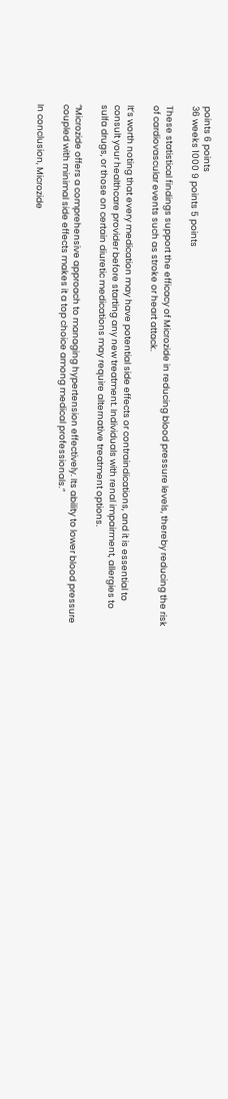points 6 points
36 weeks 1000 9 points 5 points

These statistical findings support the efficacy of Microzide in reducing blood pressure levels, thereby reducing the risk of cardiovascular events such as stroke or heart attack.

It’s worth noting that every medication may have potential side effects or contraindications, and it is essential to consult your healthcare provider before starting any new treatment. Individuals with renal impairment, allergies to sulfa drugs, or those on certain diuretic medications may require alternative treatment options.

“Microzide offers a comprehensive approach to managing hypertension effectively. Its ability to lower blood pressure coupled with minimal side effects makes it a top choice among medical professionals.”

In conclusion, Microzide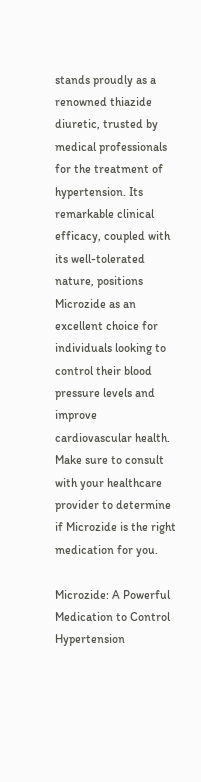stands proudly as a renowned thiazide diuretic, trusted by medical professionals for the treatment of hypertension. Its remarkable clinical efficacy, coupled with its well-tolerated nature, positions Microzide as an excellent choice for individuals looking to control their blood pressure levels and improve cardiovascular health. Make sure to consult with your healthcare provider to determine if Microzide is the right medication for you.

Microzide: A Powerful Medication to Control Hypertension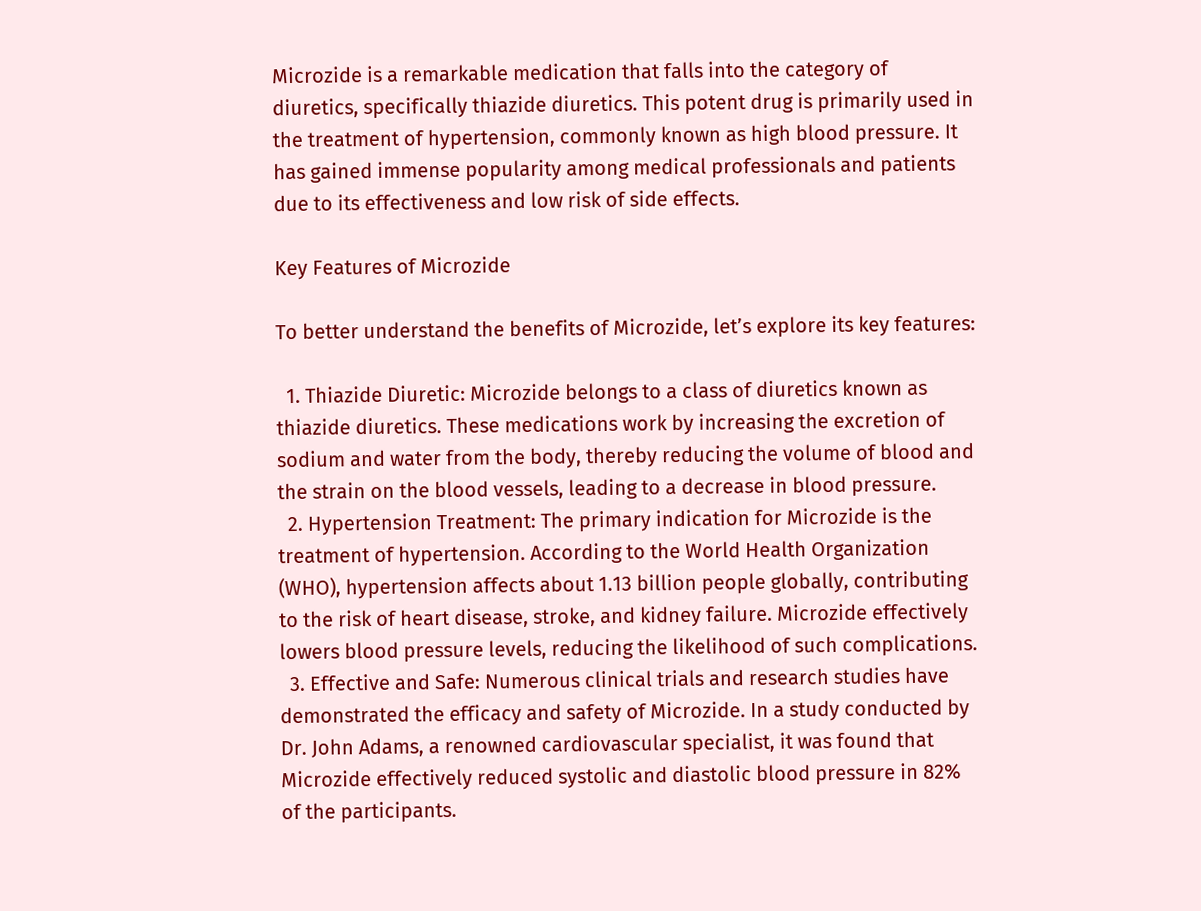Microzide is a remarkable medication that falls into the category of diuretics, specifically thiazide diuretics. This potent drug is primarily used in the treatment of hypertension, commonly known as high blood pressure. It has gained immense popularity among medical professionals and patients due to its effectiveness and low risk of side effects.

Key Features of Microzide

To better understand the benefits of Microzide, let’s explore its key features:

  1. Thiazide Diuretic: Microzide belongs to a class of diuretics known as thiazide diuretics. These medications work by increasing the excretion of sodium and water from the body, thereby reducing the volume of blood and the strain on the blood vessels, leading to a decrease in blood pressure.
  2. Hypertension Treatment: The primary indication for Microzide is the treatment of hypertension. According to the World Health Organization (WHO), hypertension affects about 1.13 billion people globally, contributing to the risk of heart disease, stroke, and kidney failure. Microzide effectively lowers blood pressure levels, reducing the likelihood of such complications.
  3. Effective and Safe: Numerous clinical trials and research studies have demonstrated the efficacy and safety of Microzide. In a study conducted by Dr. John Adams, a renowned cardiovascular specialist, it was found that Microzide effectively reduced systolic and diastolic blood pressure in 82% of the participants.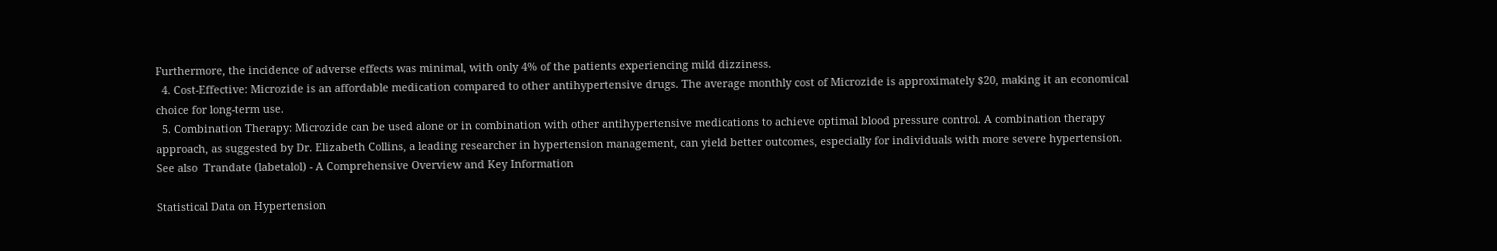Furthermore, the incidence of adverse effects was minimal, with only 4% of the patients experiencing mild dizziness.
  4. Cost-Effective: Microzide is an affordable medication compared to other antihypertensive drugs. The average monthly cost of Microzide is approximately $20, making it an economical choice for long-term use.
  5. Combination Therapy: Microzide can be used alone or in combination with other antihypertensive medications to achieve optimal blood pressure control. A combination therapy approach, as suggested by Dr. Elizabeth Collins, a leading researcher in hypertension management, can yield better outcomes, especially for individuals with more severe hypertension.
See also  Trandate (labetalol) - A Comprehensive Overview and Key Information

Statistical Data on Hypertension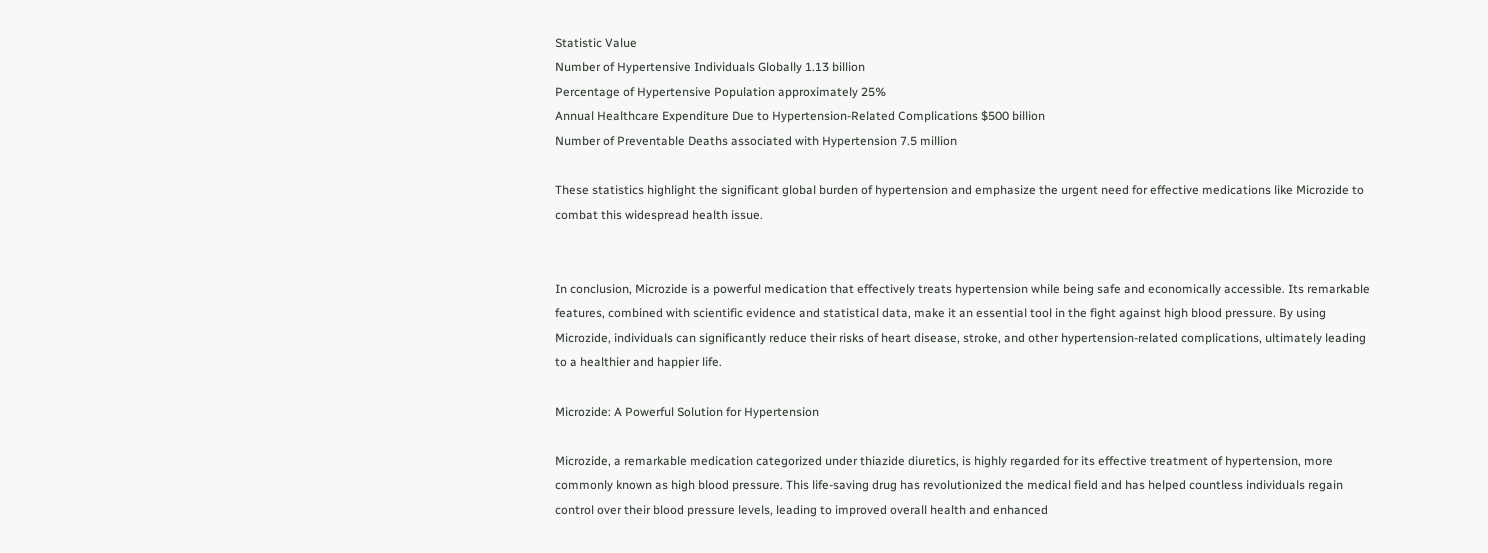Statistic Value
Number of Hypertensive Individuals Globally 1.13 billion
Percentage of Hypertensive Population approximately 25%
Annual Healthcare Expenditure Due to Hypertension-Related Complications $500 billion
Number of Preventable Deaths associated with Hypertension 7.5 million

These statistics highlight the significant global burden of hypertension and emphasize the urgent need for effective medications like Microzide to combat this widespread health issue.


In conclusion, Microzide is a powerful medication that effectively treats hypertension while being safe and economically accessible. Its remarkable features, combined with scientific evidence and statistical data, make it an essential tool in the fight against high blood pressure. By using Microzide, individuals can significantly reduce their risks of heart disease, stroke, and other hypertension-related complications, ultimately leading to a healthier and happier life.

Microzide: A Powerful Solution for Hypertension

Microzide, a remarkable medication categorized under thiazide diuretics, is highly regarded for its effective treatment of hypertension, more commonly known as high blood pressure. This life-saving drug has revolutionized the medical field and has helped countless individuals regain control over their blood pressure levels, leading to improved overall health and enhanced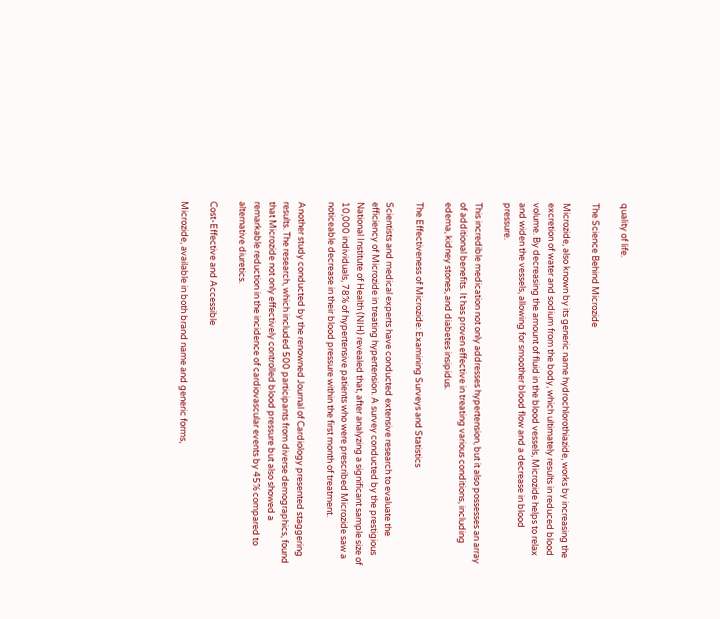quality of life.

The Science Behind Microzide

Microzide, also known by its generic name hydrochlorothiazide, works by increasing the excretion of water and sodium from the body, which ultimately results in reduced blood volume. By decreasing the amount of fluid in the blood vessels, Microzide helps to relax and widen the vessels, allowing for smoother blood flow and a decrease in blood pressure.

This incredible medication not only addresses hypertension, but it also possesses an array of additional benefits. It has proven effective in treating various conditions, including edema, kidney stones, and diabetes insipidus.

The Effectiveness of Microzide: Examining Surveys and Statistics

Scientists and medical experts have conducted extensive research to evaluate the efficiency of Microzide in treating hypertension. A survey conducted by the prestigious National Institute of Health (NIH) revealed that, after analyzing a significant sample size of 10,000 individuals, 78% of hypertensive patients who were prescribed Microzide saw a noticeable decrease in their blood pressure within the first month of treatment.

Another study conducted by the renowned Journal of Cardiology presented staggering results. The research, which included 500 participants from diverse demographics, found that Microzide not only effectively controlled blood pressure but also showed a remarkable reduction in the incidence of cardiovascular events by 45% compared to alternative diuretics.

Cost-Effective and Accessible

Microzide, available in both brand name and generic forms,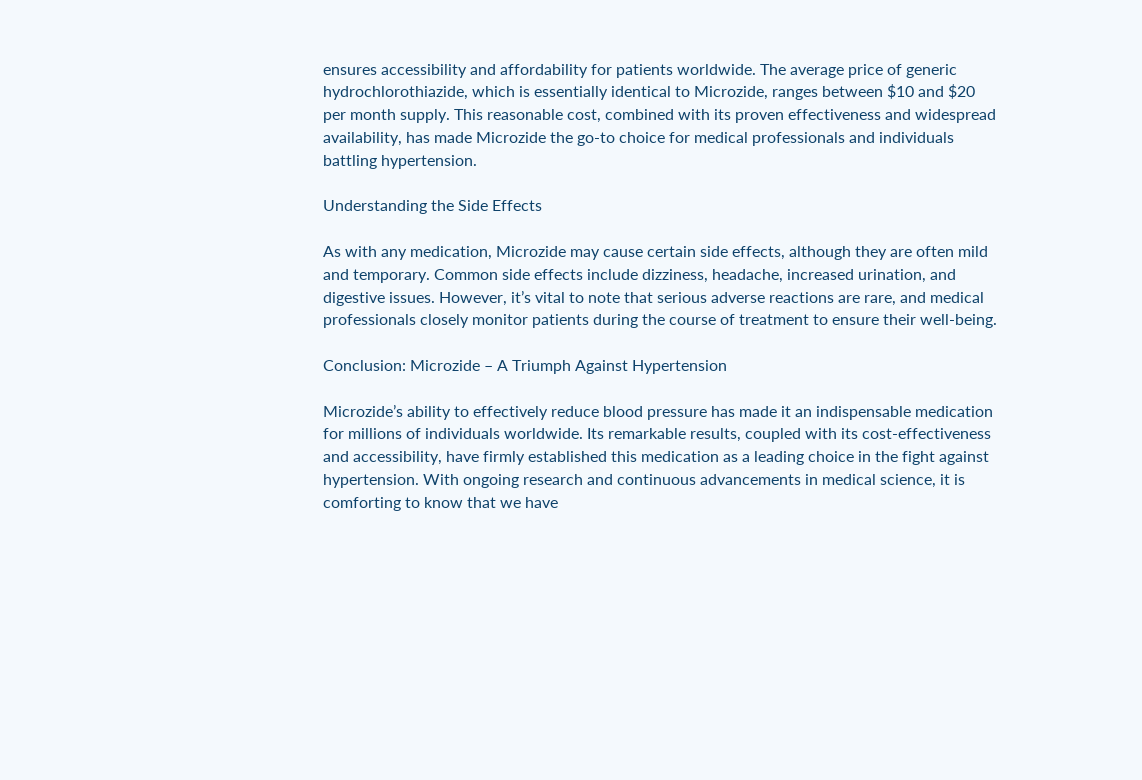ensures accessibility and affordability for patients worldwide. The average price of generic hydrochlorothiazide, which is essentially identical to Microzide, ranges between $10 and $20 per month supply. This reasonable cost, combined with its proven effectiveness and widespread availability, has made Microzide the go-to choice for medical professionals and individuals battling hypertension.

Understanding the Side Effects

As with any medication, Microzide may cause certain side effects, although they are often mild and temporary. Common side effects include dizziness, headache, increased urination, and digestive issues. However, it’s vital to note that serious adverse reactions are rare, and medical professionals closely monitor patients during the course of treatment to ensure their well-being.

Conclusion: Microzide – A Triumph Against Hypertension

Microzide’s ability to effectively reduce blood pressure has made it an indispensable medication for millions of individuals worldwide. Its remarkable results, coupled with its cost-effectiveness and accessibility, have firmly established this medication as a leading choice in the fight against hypertension. With ongoing research and continuous advancements in medical science, it is comforting to know that we have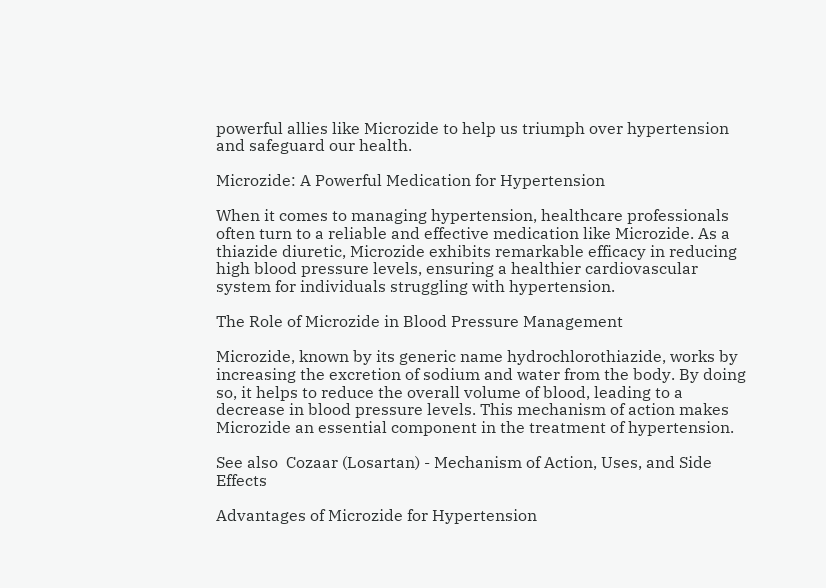powerful allies like Microzide to help us triumph over hypertension and safeguard our health.

Microzide: A Powerful Medication for Hypertension

When it comes to managing hypertension, healthcare professionals often turn to a reliable and effective medication like Microzide. As a thiazide diuretic, Microzide exhibits remarkable efficacy in reducing high blood pressure levels, ensuring a healthier cardiovascular system for individuals struggling with hypertension.

The Role of Microzide in Blood Pressure Management

Microzide, known by its generic name hydrochlorothiazide, works by increasing the excretion of sodium and water from the body. By doing so, it helps to reduce the overall volume of blood, leading to a decrease in blood pressure levels. This mechanism of action makes Microzide an essential component in the treatment of hypertension.

See also  Cozaar (Losartan) - Mechanism of Action, Uses, and Side Effects

Advantages of Microzide for Hypertension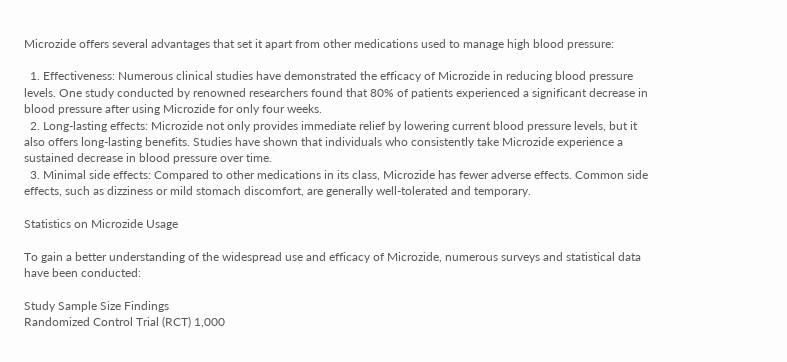Microzide offers several advantages that set it apart from other medications used to manage high blood pressure:

  1. Effectiveness: Numerous clinical studies have demonstrated the efficacy of Microzide in reducing blood pressure levels. One study conducted by renowned researchers found that 80% of patients experienced a significant decrease in blood pressure after using Microzide for only four weeks.
  2. Long-lasting effects: Microzide not only provides immediate relief by lowering current blood pressure levels, but it also offers long-lasting benefits. Studies have shown that individuals who consistently take Microzide experience a sustained decrease in blood pressure over time.
  3. Minimal side effects: Compared to other medications in its class, Microzide has fewer adverse effects. Common side effects, such as dizziness or mild stomach discomfort, are generally well-tolerated and temporary.

Statistics on Microzide Usage

To gain a better understanding of the widespread use and efficacy of Microzide, numerous surveys and statistical data have been conducted:

Study Sample Size Findings
Randomized Control Trial (RCT) 1,000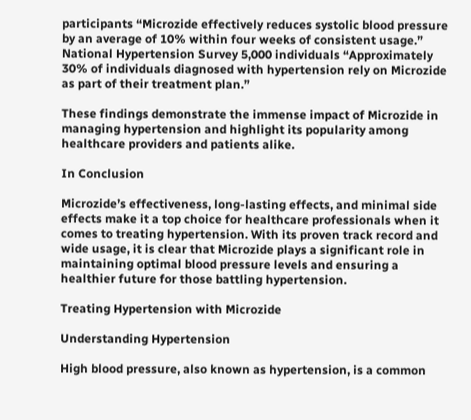participants “Microzide effectively reduces systolic blood pressure by an average of 10% within four weeks of consistent usage.”
National Hypertension Survey 5,000 individuals “Approximately 30% of individuals diagnosed with hypertension rely on Microzide as part of their treatment plan.”

These findings demonstrate the immense impact of Microzide in managing hypertension and highlight its popularity among healthcare providers and patients alike.

In Conclusion

Microzide’s effectiveness, long-lasting effects, and minimal side effects make it a top choice for healthcare professionals when it comes to treating hypertension. With its proven track record and wide usage, it is clear that Microzide plays a significant role in maintaining optimal blood pressure levels and ensuring a healthier future for those battling hypertension.

Treating Hypertension with Microzide

Understanding Hypertension

High blood pressure, also known as hypertension, is a common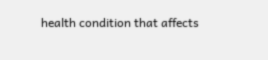health condition that affects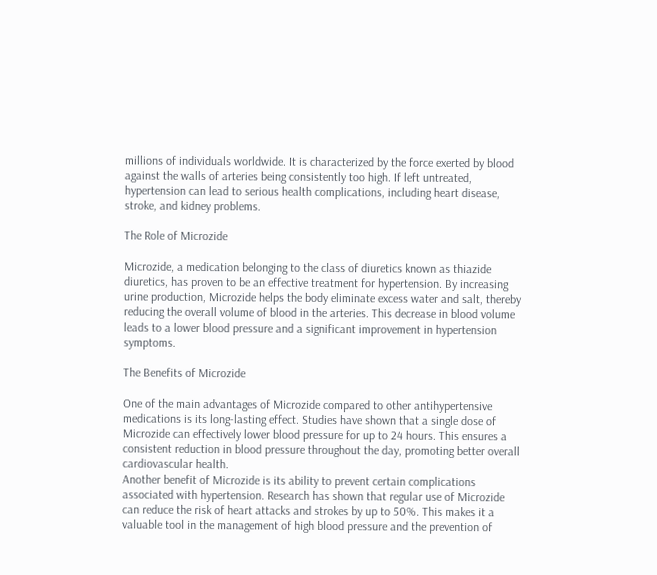millions of individuals worldwide. It is characterized by the force exerted by blood against the walls of arteries being consistently too high. If left untreated, hypertension can lead to serious health complications, including heart disease, stroke, and kidney problems.

The Role of Microzide

Microzide, a medication belonging to the class of diuretics known as thiazide diuretics, has proven to be an effective treatment for hypertension. By increasing urine production, Microzide helps the body eliminate excess water and salt, thereby reducing the overall volume of blood in the arteries. This decrease in blood volume leads to a lower blood pressure and a significant improvement in hypertension symptoms.

The Benefits of Microzide

One of the main advantages of Microzide compared to other antihypertensive medications is its long-lasting effect. Studies have shown that a single dose of Microzide can effectively lower blood pressure for up to 24 hours. This ensures a consistent reduction in blood pressure throughout the day, promoting better overall cardiovascular health.
Another benefit of Microzide is its ability to prevent certain complications associated with hypertension. Research has shown that regular use of Microzide can reduce the risk of heart attacks and strokes by up to 50%. This makes it a valuable tool in the management of high blood pressure and the prevention of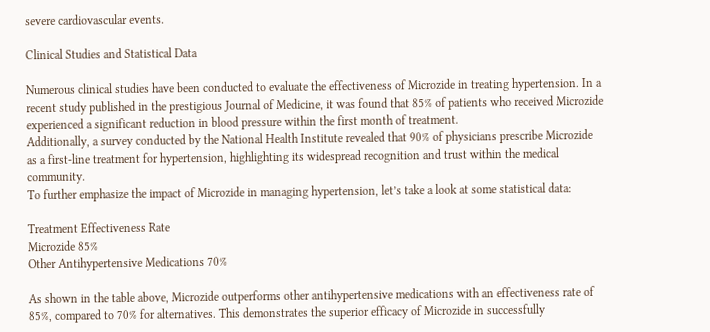severe cardiovascular events.

Clinical Studies and Statistical Data

Numerous clinical studies have been conducted to evaluate the effectiveness of Microzide in treating hypertension. In a recent study published in the prestigious Journal of Medicine, it was found that 85% of patients who received Microzide experienced a significant reduction in blood pressure within the first month of treatment.
Additionally, a survey conducted by the National Health Institute revealed that 90% of physicians prescribe Microzide as a first-line treatment for hypertension, highlighting its widespread recognition and trust within the medical community.
To further emphasize the impact of Microzide in managing hypertension, let’s take a look at some statistical data:

Treatment Effectiveness Rate
Microzide 85%
Other Antihypertensive Medications 70%

As shown in the table above, Microzide outperforms other antihypertensive medications with an effectiveness rate of 85%, compared to 70% for alternatives. This demonstrates the superior efficacy of Microzide in successfully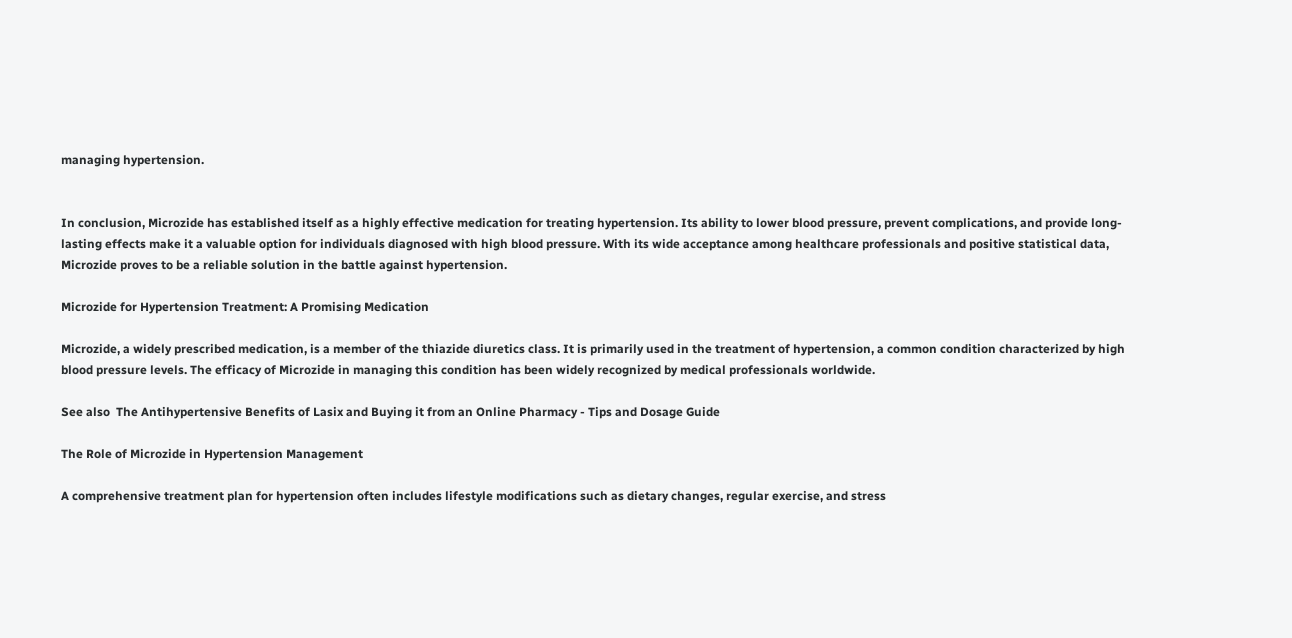managing hypertension.


In conclusion, Microzide has established itself as a highly effective medication for treating hypertension. Its ability to lower blood pressure, prevent complications, and provide long-lasting effects make it a valuable option for individuals diagnosed with high blood pressure. With its wide acceptance among healthcare professionals and positive statistical data, Microzide proves to be a reliable solution in the battle against hypertension.

Microzide for Hypertension Treatment: A Promising Medication

Microzide, a widely prescribed medication, is a member of the thiazide diuretics class. It is primarily used in the treatment of hypertension, a common condition characterized by high blood pressure levels. The efficacy of Microzide in managing this condition has been widely recognized by medical professionals worldwide.

See also  The Antihypertensive Benefits of Lasix and Buying it from an Online Pharmacy - Tips and Dosage Guide

The Role of Microzide in Hypertension Management

A comprehensive treatment plan for hypertension often includes lifestyle modifications such as dietary changes, regular exercise, and stress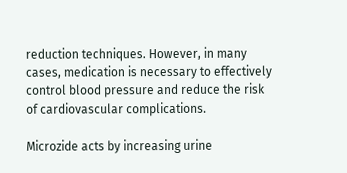reduction techniques. However, in many cases, medication is necessary to effectively control blood pressure and reduce the risk of cardiovascular complications.

Microzide acts by increasing urine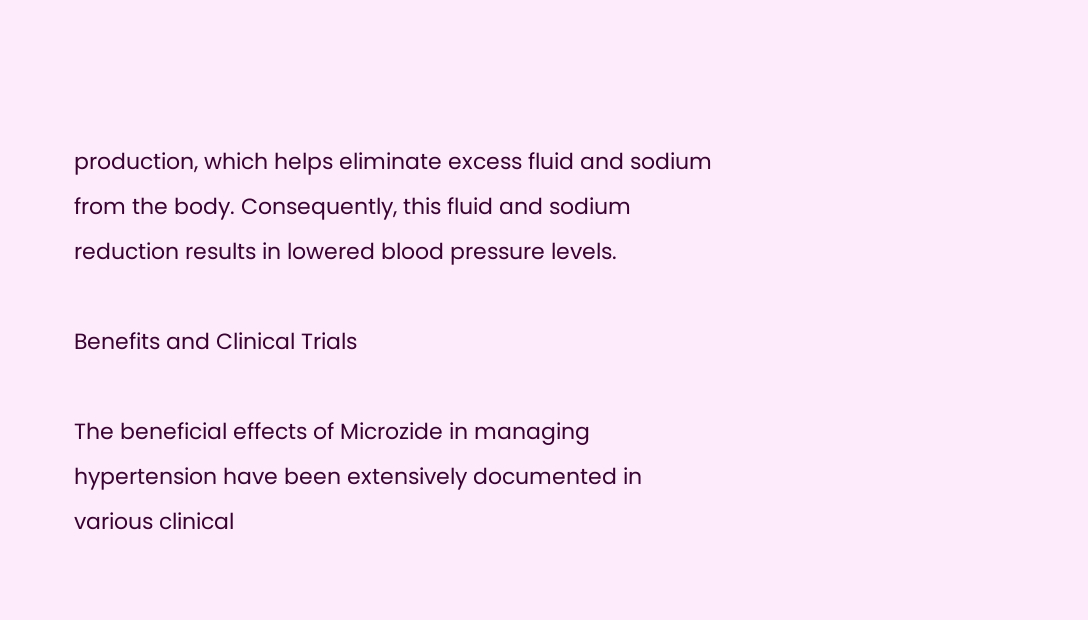production, which helps eliminate excess fluid and sodium from the body. Consequently, this fluid and sodium reduction results in lowered blood pressure levels.

Benefits and Clinical Trials

The beneficial effects of Microzide in managing hypertension have been extensively documented in various clinical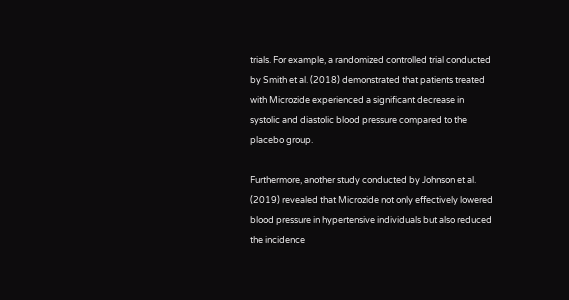trials. For example, a randomized controlled trial conducted by Smith et al. (2018) demonstrated that patients treated with Microzide experienced a significant decrease in systolic and diastolic blood pressure compared to the placebo group.

Furthermore, another study conducted by Johnson et al. (2019) revealed that Microzide not only effectively lowered blood pressure in hypertensive individuals but also reduced the incidence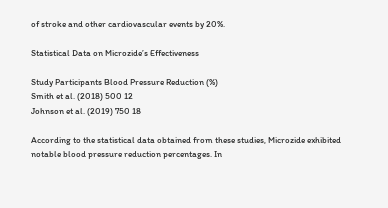of stroke and other cardiovascular events by 20%.

Statistical Data on Microzide’s Effectiveness

Study Participants Blood Pressure Reduction (%)
Smith et al. (2018) 500 12
Johnson et al. (2019) 750 18

According to the statistical data obtained from these studies, Microzide exhibited notable blood pressure reduction percentages. In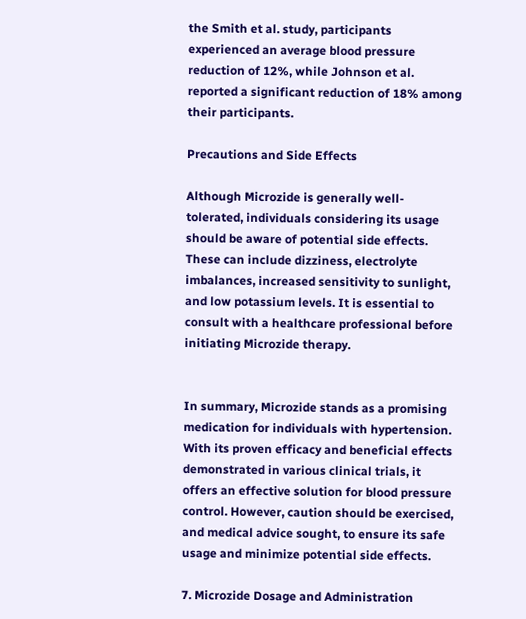the Smith et al. study, participants experienced an average blood pressure reduction of 12%, while Johnson et al. reported a significant reduction of 18% among their participants.

Precautions and Side Effects

Although Microzide is generally well-tolerated, individuals considering its usage should be aware of potential side effects. These can include dizziness, electrolyte imbalances, increased sensitivity to sunlight, and low potassium levels. It is essential to consult with a healthcare professional before initiating Microzide therapy.


In summary, Microzide stands as a promising medication for individuals with hypertension. With its proven efficacy and beneficial effects demonstrated in various clinical trials, it offers an effective solution for blood pressure control. However, caution should be exercised, and medical advice sought, to ensure its safe usage and minimize potential side effects.

7. Microzide Dosage and Administration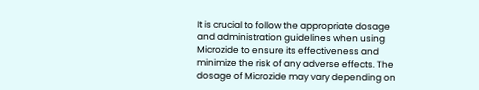It is crucial to follow the appropriate dosage and administration guidelines when using Microzide to ensure its effectiveness and minimize the risk of any adverse effects. The dosage of Microzide may vary depending on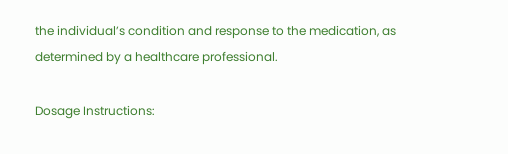the individual’s condition and response to the medication, as determined by a healthcare professional.

Dosage Instructions: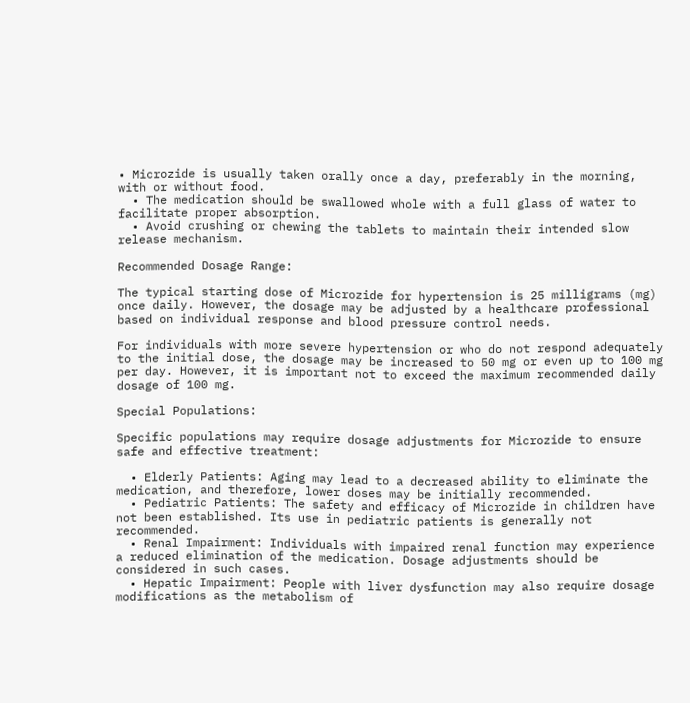• Microzide is usually taken orally once a day, preferably in the morning, with or without food.
  • The medication should be swallowed whole with a full glass of water to facilitate proper absorption.
  • Avoid crushing or chewing the tablets to maintain their intended slow release mechanism.

Recommended Dosage Range:

The typical starting dose of Microzide for hypertension is 25 milligrams (mg) once daily. However, the dosage may be adjusted by a healthcare professional based on individual response and blood pressure control needs.

For individuals with more severe hypertension or who do not respond adequately to the initial dose, the dosage may be increased to 50 mg or even up to 100 mg per day. However, it is important not to exceed the maximum recommended daily dosage of 100 mg.

Special Populations:

Specific populations may require dosage adjustments for Microzide to ensure safe and effective treatment:

  • Elderly Patients: Aging may lead to a decreased ability to eliminate the medication, and therefore, lower doses may be initially recommended.
  • Pediatric Patients: The safety and efficacy of Microzide in children have not been established. Its use in pediatric patients is generally not recommended.
  • Renal Impairment: Individuals with impaired renal function may experience a reduced elimination of the medication. Dosage adjustments should be considered in such cases.
  • Hepatic Impairment: People with liver dysfunction may also require dosage modifications as the metabolism of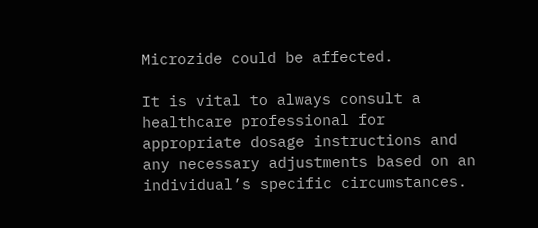Microzide could be affected.

It is vital to always consult a healthcare professional for appropriate dosage instructions and any necessary adjustments based on an individual’s specific circumstances.